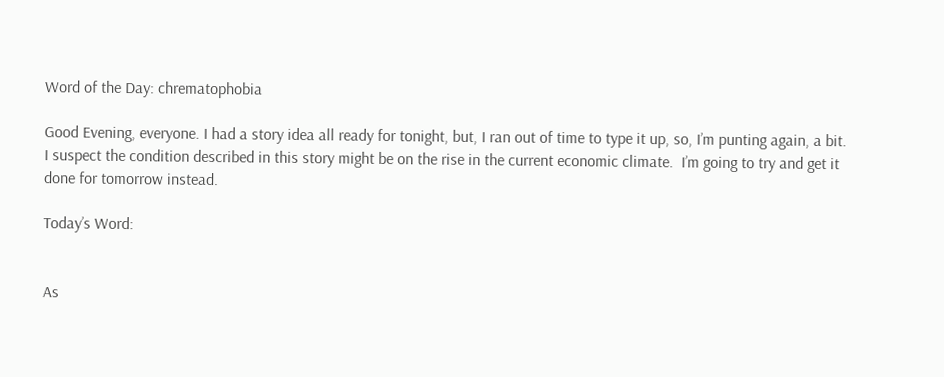Word of the Day: chrematophobia

Good Evening, everyone. I had a story idea all ready for tonight, but, I ran out of time to type it up, so, I’m punting again, a bit. I suspect the condition described in this story might be on the rise in the current economic climate.  I’m going to try and get it done for tomorrow instead.

Today’s Word:


As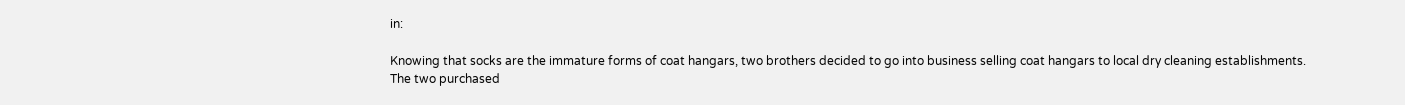in:

Knowing that socks are the immature forms of coat hangars, two brothers decided to go into business selling coat hangars to local dry cleaning establishments. The two purchased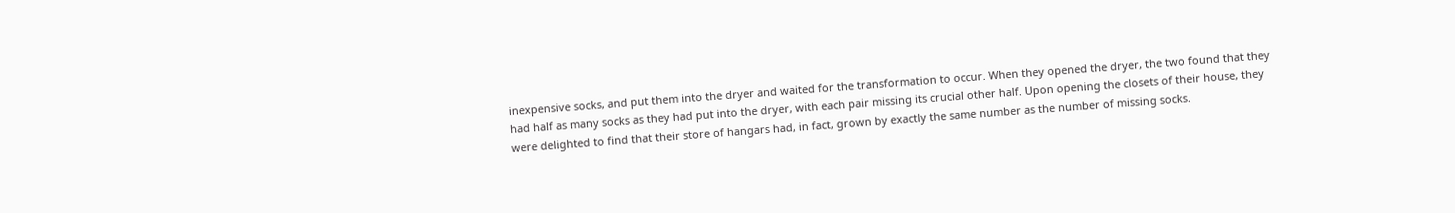inexpensive socks, and put them into the dryer and waited for the transformation to occur. When they opened the dryer, the two found that they had half as many socks as they had put into the dryer, with each pair missing its crucial other half. Upon opening the closets of their house, they were delighted to find that their store of hangars had, in fact, grown by exactly the same number as the number of missing socks.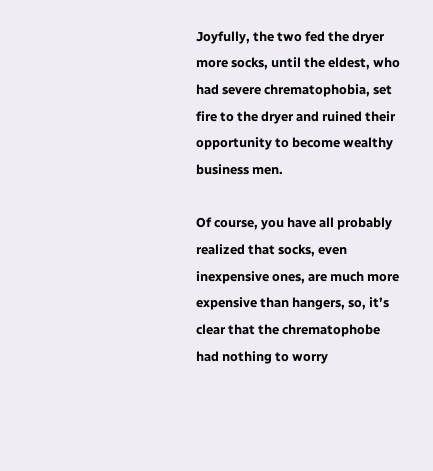Joyfully, the two fed the dryer more socks, until the eldest, who had severe chrematophobia, set fire to the dryer and ruined their opportunity to become wealthy business men.

Of course, you have all probably realized that socks, even inexpensive ones, are much more expensive than hangers, so, it’s clear that the chrematophobe had nothing to worry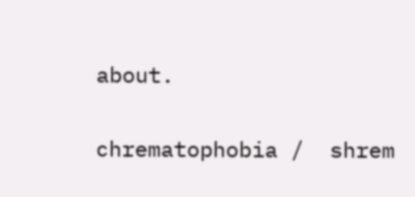about.

chrematophobia /  shrem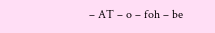– AT – o – foh – be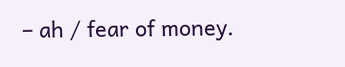– ah / fear of money.